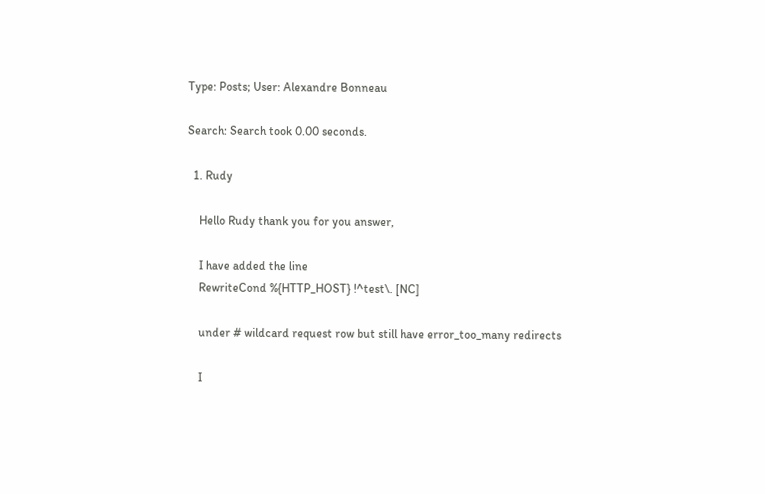Type: Posts; User: Alexandre Bonneau

Search: Search took 0.00 seconds.

  1. Rudy

    Hello Rudy thank you for you answer,

    I have added the line
    RewriteCond %{HTTP_HOST} !^test\. [NC]

    under # wildcard request row but still have error_too_many redirects

    I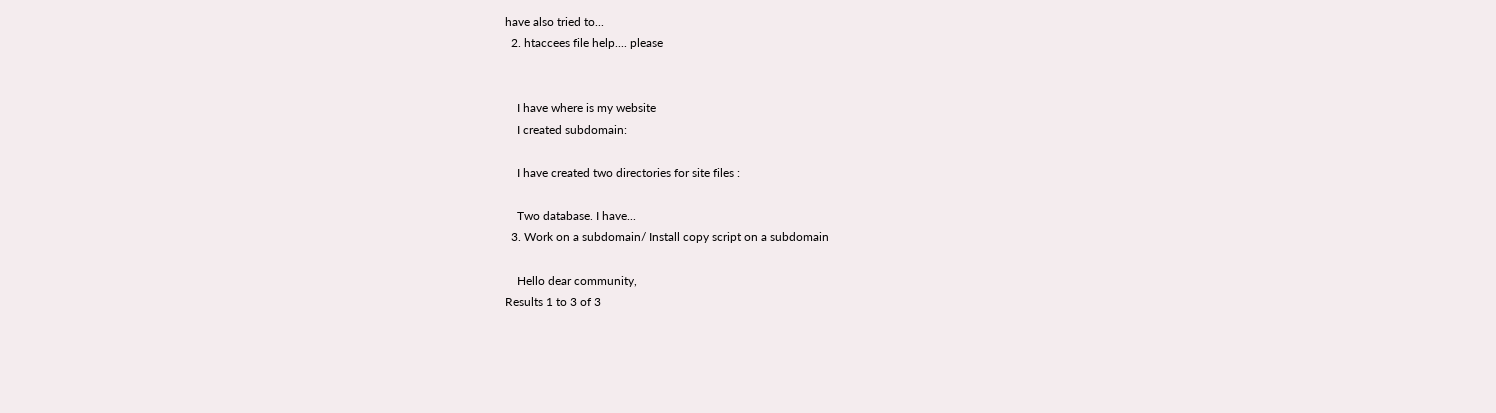have also tried to...
  2. htaccees file help.... please


    I have where is my website
    I created subdomain:

    I have created two directories for site files :

    Two database. I have...
  3. Work on a subdomain/ Install copy script on a subdomain

    Hello dear community,
Results 1 to 3 of 3